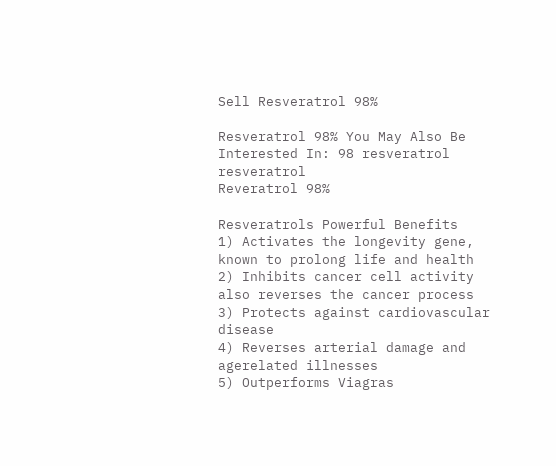Sell Resveratrol 98%

Resveratrol 98% You May Also Be Interested In: 98 resveratrol resveratrol
Reveratrol 98%

Resveratrols Powerful Benefits
1) Activates the longevity gene,  known to prolong life and health
2) Inhibits cancer cell activity also reverses the cancer process
3) Protects against cardiovascular disease
4) Reverses arterial damage and agerelated illnesses
5) Outperforms Viagras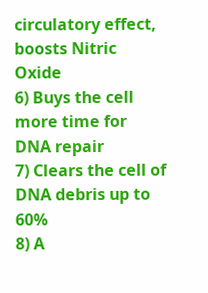circulatory effect, boosts Nitric Oxide
6) Buys the cell more time for DNA repair
7) Clears the cell of DNA debris up to 60%
8) A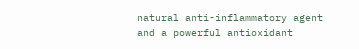natural anti-inflammatory agent and a powerful antioxidant